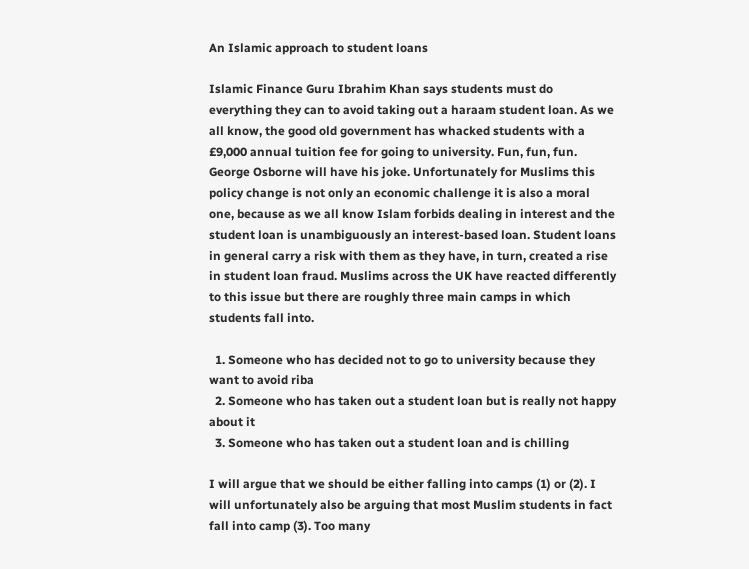An Islamic approach to student loans

Islamic Finance Guru Ibrahim Khan says students must do everything they can to avoid taking out a haraam student loan. As we all know, the good old government has whacked students with a £9,000 annual tuition fee for going to university. Fun, fun, fun. George Osborne will have his joke. Unfortunately for Muslims this policy change is not only an economic challenge it is also a moral one, because as we all know Islam forbids dealing in interest and the student loan is unambiguously an interest-based loan. Student loans in general carry a risk with them as they have, in turn, created a rise in student loan fraud. Muslims across the UK have reacted differently to this issue but there are roughly three main camps in which students fall into.

  1. Someone who has decided not to go to university because they want to avoid riba
  2. Someone who has taken out a student loan but is really not happy about it
  3. Someone who has taken out a student loan and is chilling

I will argue that we should be either falling into camps (1) or (2). I will unfortunately also be arguing that most Muslim students in fact fall into camp (3). Too many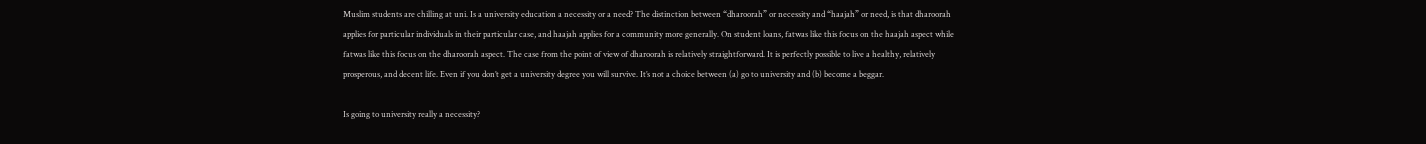Muslim students are chilling at uni. Is a university education a necessity or a need? The distinction between “dharoorah” or necessity and “haajah” or need, is that dharoorah applies for particular individuals in their particular case, and haajah applies for a community more generally. On student loans, fatwas like this focus on the haajah aspect while fatwas like this focus on the dharoorah aspect. The case from the point of view of dharoorah is relatively straightforward. It is perfectly possible to live a healthy, relatively prosperous, and decent life. Even if you don’t get a university degree you will survive. It’s not a choice between (a) go to university and (b) become a beggar.

Is going to university really a necessity?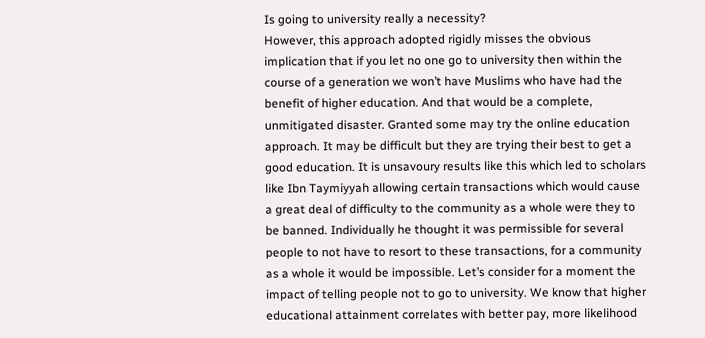Is going to university really a necessity?
However, this approach adopted rigidly misses the obvious implication that if you let no one go to university then within the course of a generation we won’t have Muslims who have had the benefit of higher education. And that would be a complete, unmitigated disaster. Granted some may try the online education approach. It may be difficult but they are trying their best to get a good education. It is unsavoury results like this which led to scholars like Ibn Taymiyyah allowing certain transactions which would cause a great deal of difficulty to the community as a whole were they to be banned. Individually he thought it was permissible for several people to not have to resort to these transactions, for a community as a whole it would be impossible. Let’s consider for a moment the impact of telling people not to go to university. We know that higher educational attainment correlates with better pay, more likelihood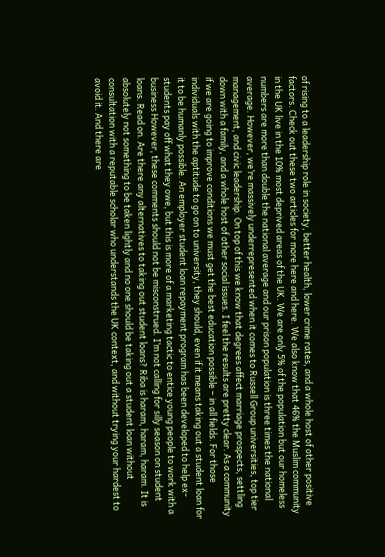of rising to a leadership role in society, better health, lower crime rates, and a whole host of other positive factors. Check out these two articles for more here and here. We also know that 46% the Muslim community in the UK live in the 10% most deprived areas of the UK. We are only 5% of the population but our homeless numbers are more than double the national average and our prison population is three times the national average. However, we’re massively underrepresented when it comes to Russell Group universities, top tier management, and civic leadership. On top of this we know that degrees affect marriage prospects, settling down with a family, and a whole host of other social issues. I feel the results are pretty clear. As a community if we are going to improve conditions we must get the best education possible – in all fields. For those individuals with the aptitude to go on to university, they should, even if it means taking out a student loan for it to be humanly possible. An employer student loan repayment program has been developed to help ex-students pay off what they owe, but this is more of a marketing tactic to entice young people to work with a business However, these comments should not be misconstrued. I’m not calling for silly season on student loans. Read on. Are there any alternatives to taking out student loans? Riba is haram, haram, haram. It is absolutely not something to be taken lightly and no one should be taking out a student loan without consultation with a reputable scholar who understands the UK context, and without trying your hardest to avoid it. And there are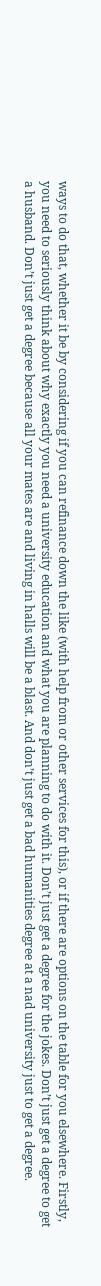ways to do that, whether it be by considering if you can refinance down the like (with help from or other services for this), or if there are options on the table for you elsewhere. Firstly, you need to seriously think about why exactly you need a university education and what you are planning to do with it. Don’t just get a degree for the jokes. Don’t just get a degree to get a husband. Don’t just get a degree because all your mates are and living in halls will be a blast. And don’t just get a bad humanities degree at a nad university just to get a degree.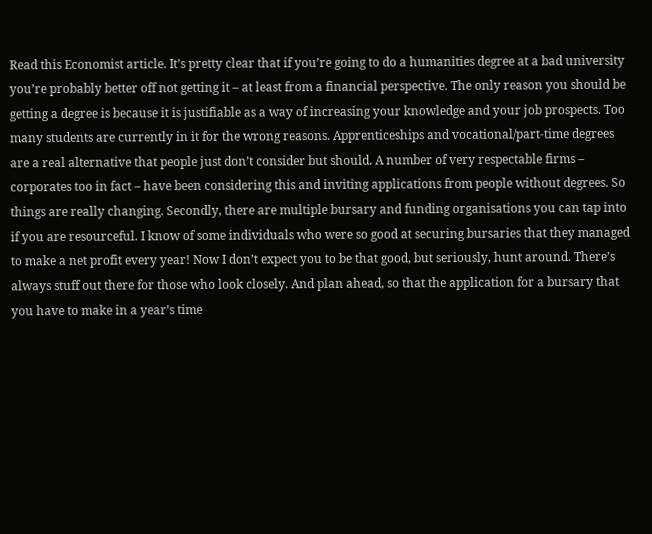Read this Economist article. It’s pretty clear that if you’re going to do a humanities degree at a bad university you’re probably better off not getting it – at least from a financial perspective. The only reason you should be getting a degree is because it is justifiable as a way of increasing your knowledge and your job prospects. Too many students are currently in it for the wrong reasons. Apprenticeships and vocational/part-time degrees are a real alternative that people just don’t consider but should. A number of very respectable firms – corporates too in fact – have been considering this and inviting applications from people without degrees. So things are really changing. Secondly, there are multiple bursary and funding organisations you can tap into if you are resourceful. I know of some individuals who were so good at securing bursaries that they managed to make a net profit every year! Now I don’t expect you to be that good, but seriously, hunt around. There’s always stuff out there for those who look closely. And plan ahead, so that the application for a bursary that you have to make in a year’s time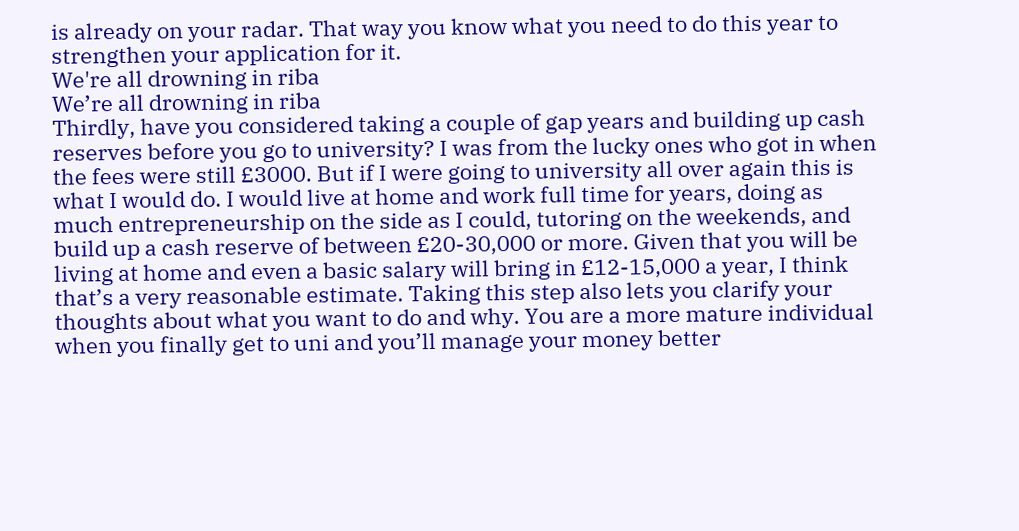is already on your radar. That way you know what you need to do this year to strengthen your application for it.
We're all drowning in riba
We’re all drowning in riba
Thirdly, have you considered taking a couple of gap years and building up cash reserves before you go to university? I was from the lucky ones who got in when the fees were still £3000. But if I were going to university all over again this is what I would do. I would live at home and work full time for years, doing as much entrepreneurship on the side as I could, tutoring on the weekends, and build up a cash reserve of between £20-30,000 or more. Given that you will be living at home and even a basic salary will bring in £12-15,000 a year, I think that’s a very reasonable estimate. Taking this step also lets you clarify your thoughts about what you want to do and why. You are a more mature individual when you finally get to uni and you’ll manage your money better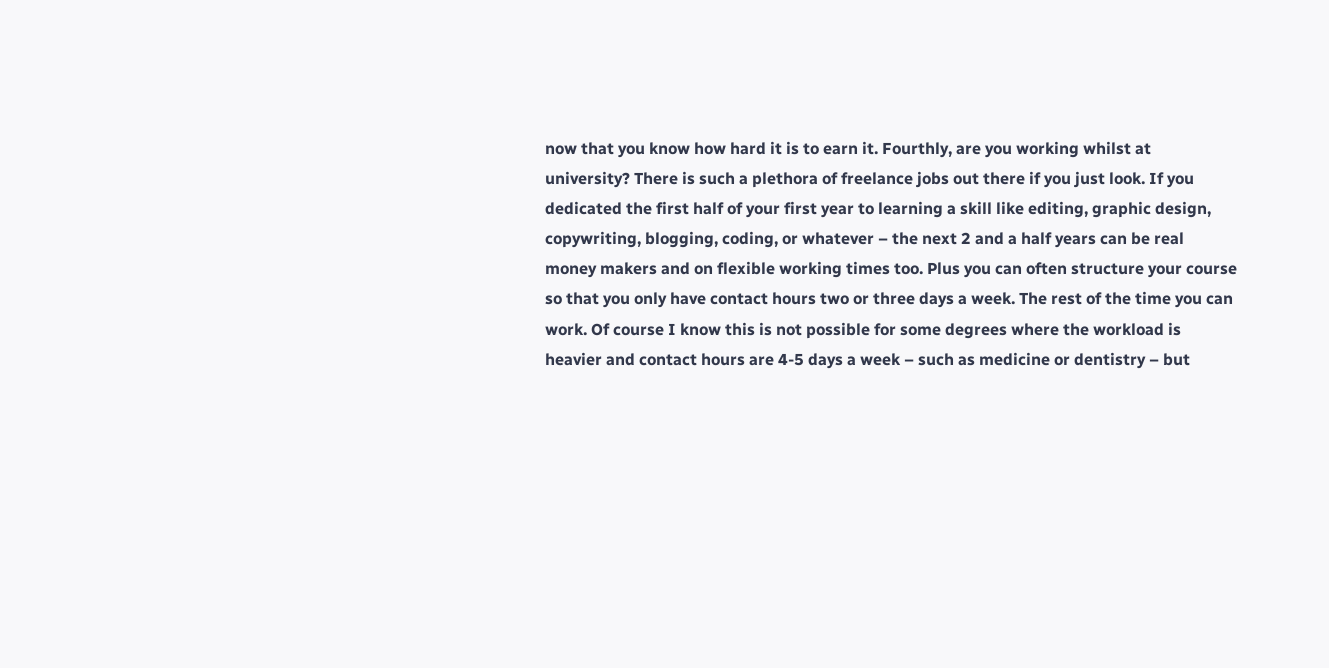now that you know how hard it is to earn it. Fourthly, are you working whilst at university? There is such a plethora of freelance jobs out there if you just look. If you dedicated the first half of your first year to learning a skill like editing, graphic design, copywriting, blogging, coding, or whatever – the next 2 and a half years can be real money makers and on flexible working times too. Plus you can often structure your course so that you only have contact hours two or three days a week. The rest of the time you can work. Of course I know this is not possible for some degrees where the workload is heavier and contact hours are 4-5 days a week – such as medicine or dentistry – but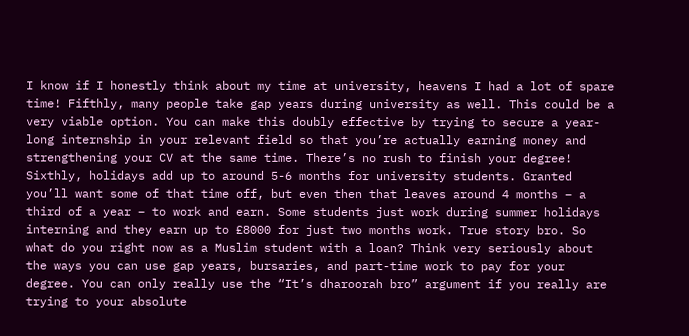I know if I honestly think about my time at university, heavens I had a lot of spare time! Fifthly, many people take gap years during university as well. This could be a very viable option. You can make this doubly effective by trying to secure a year-long internship in your relevant field so that you’re actually earning money and strengthening your CV at the same time. There’s no rush to finish your degree! Sixthly, holidays add up to around 5-6 months for university students. Granted you’ll want some of that time off, but even then that leaves around 4 months – a third of a year – to work and earn. Some students just work during summer holidays interning and they earn up to £8000 for just two months work. True story bro. So what do you right now as a Muslim student with a loan? Think very seriously about the ways you can use gap years, bursaries, and part-time work to pay for your degree. You can only really use the “It’s dharoorah bro” argument if you really are trying to your absolute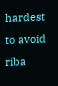hardest to avoid riba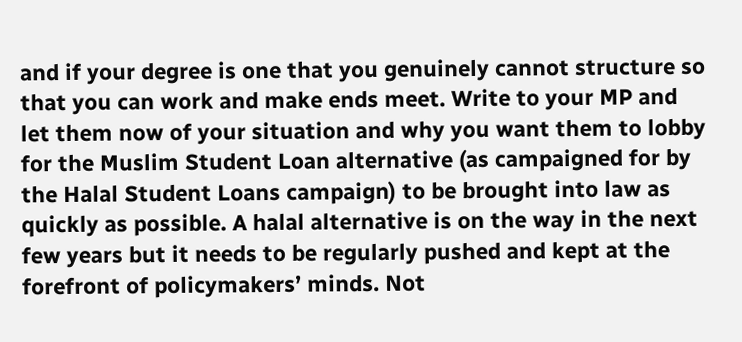and if your degree is one that you genuinely cannot structure so that you can work and make ends meet. Write to your MP and let them now of your situation and why you want them to lobby for the Muslim Student Loan alternative (as campaigned for by the Halal Student Loans campaign) to be brought into law as quickly as possible. A halal alternative is on the way in the next few years but it needs to be regularly pushed and kept at the forefront of policymakers’ minds. Not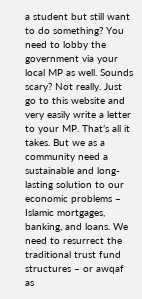a student but still want to do something? You need to lobby the government via your local MP as well. Sounds scary? Not really. Just go to this website and very easily write a letter to your MP. That’s all it takes. But we as a community need a sustainable and long-lasting solution to our economic problems – Islamic mortgages, banking, and loans. We need to resurrect the traditional trust fund structures – or awqaf as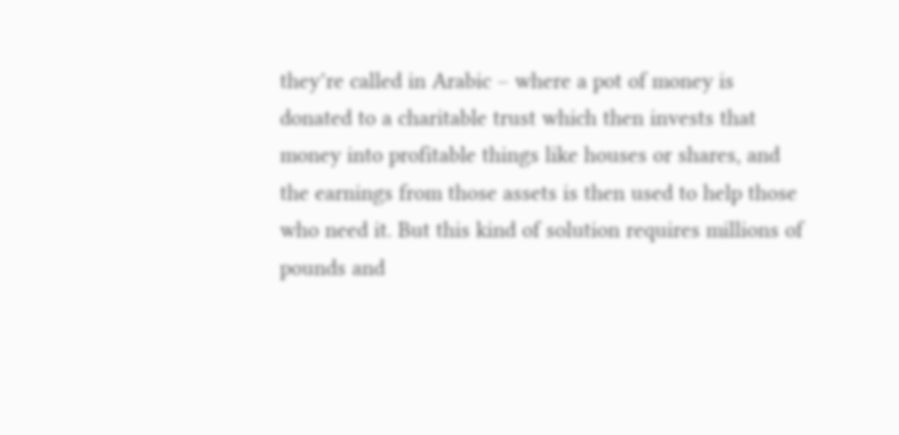they’re called in Arabic – where a pot of money is donated to a charitable trust which then invests that money into profitable things like houses or shares, and the earnings from those assets is then used to help those who need it. But this kind of solution requires millions of pounds and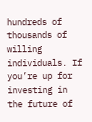hundreds of thousands of willing individuals. If you’re up for investing in the future of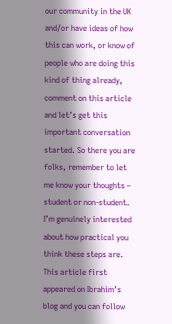our community in the UK and/or have ideas of how this can work, or know of people who are doing this kind of thing already, comment on this article and let’s get this important conversation started. So there you are folks, remember to let me know your thoughts – student or non-student. I’m genuinely interested about how practical you think these steps are. This article first appeared on Ibrahim’s blog and you can follow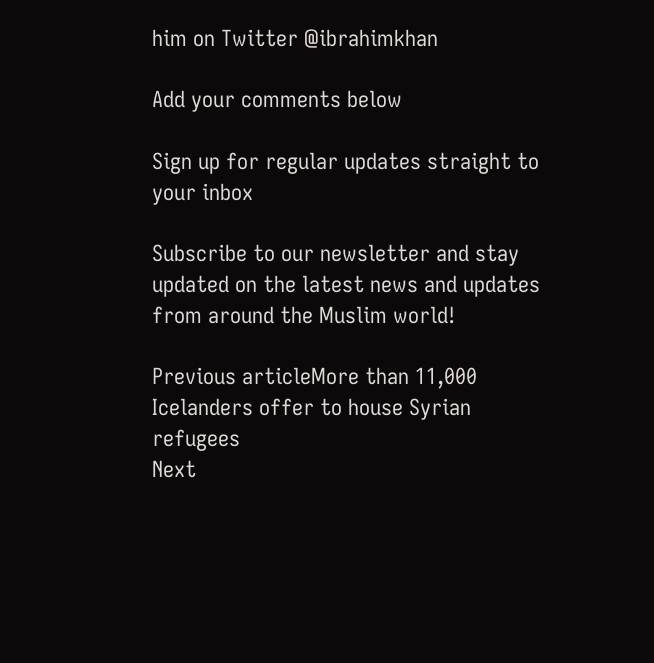him on Twitter @ibrahimkhan

Add your comments below

Sign up for regular updates straight to your inbox

Subscribe to our newsletter and stay updated on the latest news and updates from around the Muslim world!

Previous articleMore than 11,000 Icelanders offer to house Syrian refugees
Next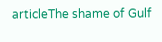articleThe shame of Gulf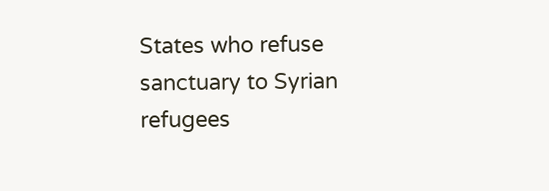States who refuse sanctuary to Syrian refugees